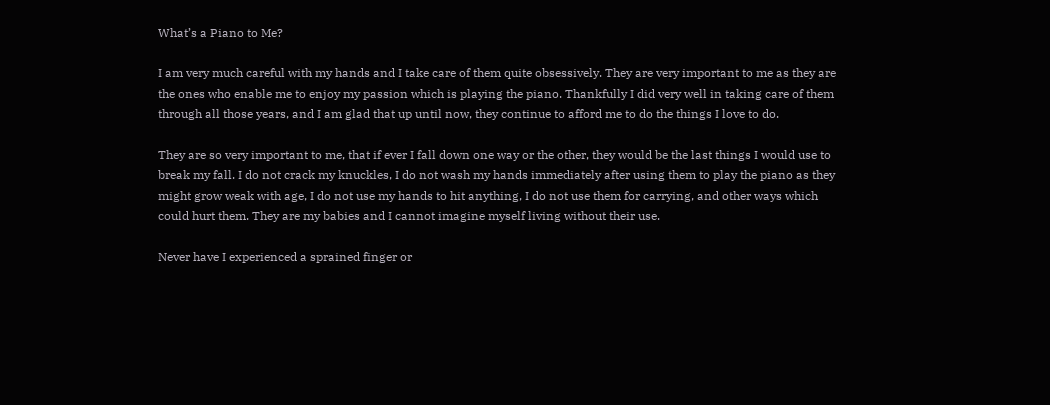What’s a Piano to Me?

I am very much careful with my hands and I take care of them quite obsessively. They are very important to me as they are the ones who enable me to enjoy my passion which is playing the piano. Thankfully I did very well in taking care of them through all those years, and I am glad that up until now, they continue to afford me to do the things I love to do.

They are so very important to me, that if ever I fall down one way or the other, they would be the last things I would use to break my fall. I do not crack my knuckles, I do not wash my hands immediately after using them to play the piano as they might grow weak with age, I do not use my hands to hit anything, I do not use them for carrying, and other ways which could hurt them. They are my babies and I cannot imagine myself living without their use.

Never have I experienced a sprained finger or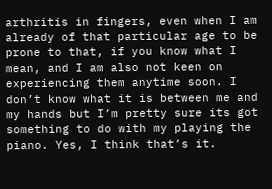arthritis in fingers, even when I am already of that particular age to be prone to that, if you know what I mean, and I am also not keen on experiencing them anytime soon. I don’t know what it is between me and my hands but I’m pretty sure its got something to do with my playing the piano. Yes, I think that’s it.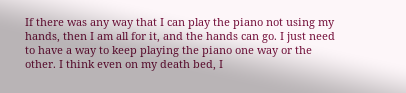If there was any way that I can play the piano not using my hands, then I am all for it, and the hands can go. I just need to have a way to keep playing the piano one way or the other. I think even on my death bed, I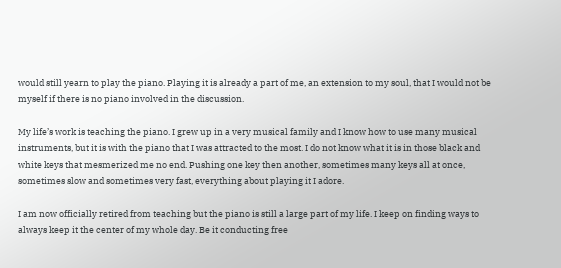would still yearn to play the piano. Playing it is already a part of me, an extension to my soul, that I would not be myself if there is no piano involved in the discussion.

My life’s work is teaching the piano. I grew up in a very musical family and I know how to use many musical instruments, but it is with the piano that I was attracted to the most. I do not know what it is in those black and white keys that mesmerized me no end. Pushing one key then another, sometimes many keys all at once, sometimes slow and sometimes very fast, everything about playing it I adore.

I am now officially retired from teaching but the piano is still a large part of my life. I keep on finding ways to always keep it the center of my whole day. Be it conducting free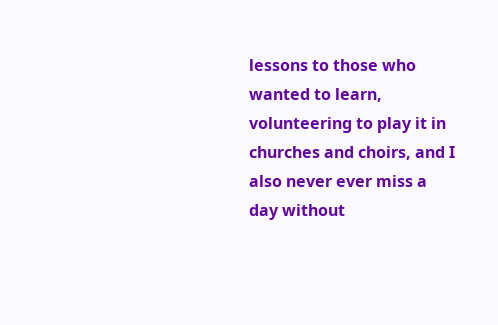lessons to those who wanted to learn, volunteering to play it in churches and choirs, and I also never ever miss a day without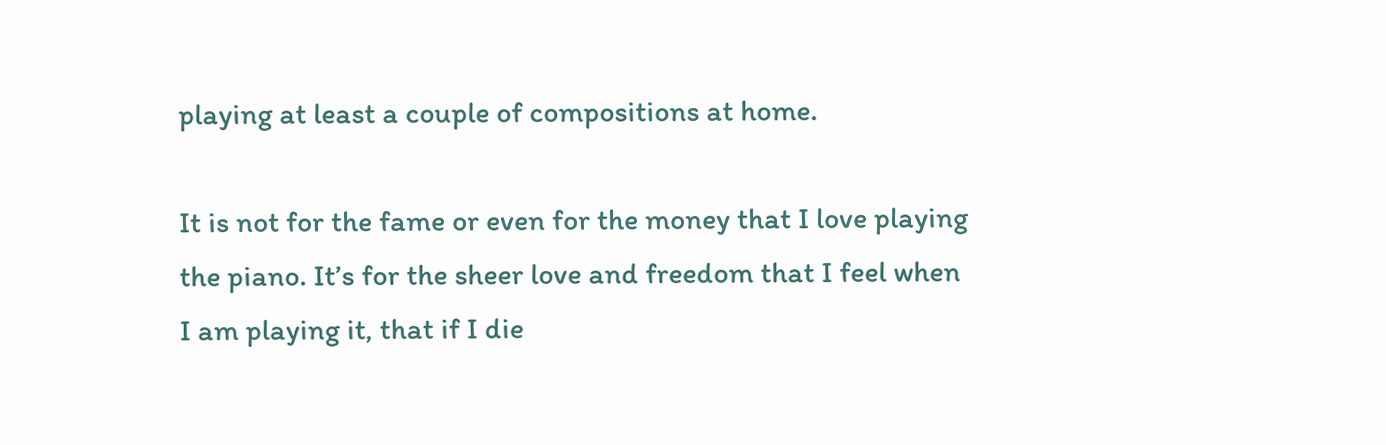playing at least a couple of compositions at home.

It is not for the fame or even for the money that I love playing the piano. It’s for the sheer love and freedom that I feel when I am playing it, that if I die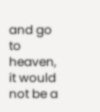and go to heaven, it would not be a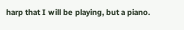harp that I will be playing, but a piano.